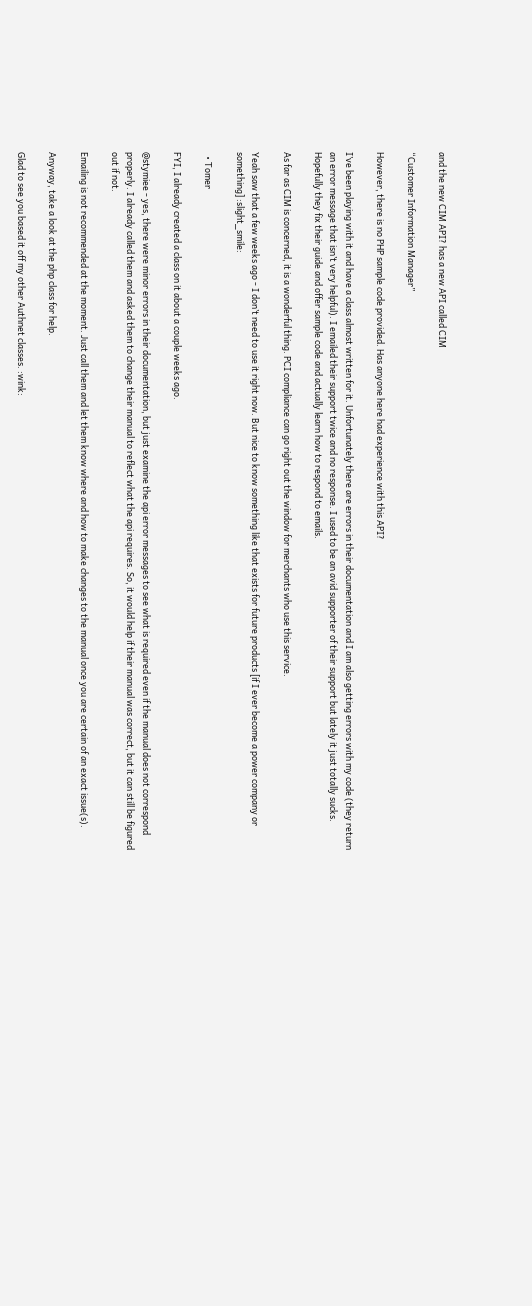and the new CIM API? has a new API called CIM

“Customer Information Manager”

However, there is no PHP sample code provided. Has anyone here had experience with this API?

I’ve been playing with it and have a class almost written for it. Unfortunately there are errors in their documentation and I am also getting errors with my code (they return an error message that isn’t very helpful). I emailed their support twice and no response. I used to be an avid supporter of their support but lately it just totally sucks. Hopefully they fix their guide and offer sample code and actually learn how to respond to emails.

As far as CIM is concerned, it is a wonderful thing. PCI compliance can go right out the window for merchants who use this service.

Yeah saw that a few weeks ago - I don’t need to use it right now. But nice to know something like that exists for future products [if I ever become a power company or something] :slight_smile:

  • Tomer

FYI, I already created a class on it about a couple weeks ago.

@stymiee - yes, there were minor errors in their documentation, but just examine the api error messages to see what is required even if the manual does not correspond properly. I already called them and asked them to change their manual to reflect what the api requires. So, it would help if their manual was correct, but it can still be figured out if not.

Emailing is not recommended at the moment. Just call them and let them know where and how to make changes to the manual once you are certain of an exact issue(s).

Anyway, take a look at the php class for help.

Glad to see you based it off my other Authnet classes. :wink: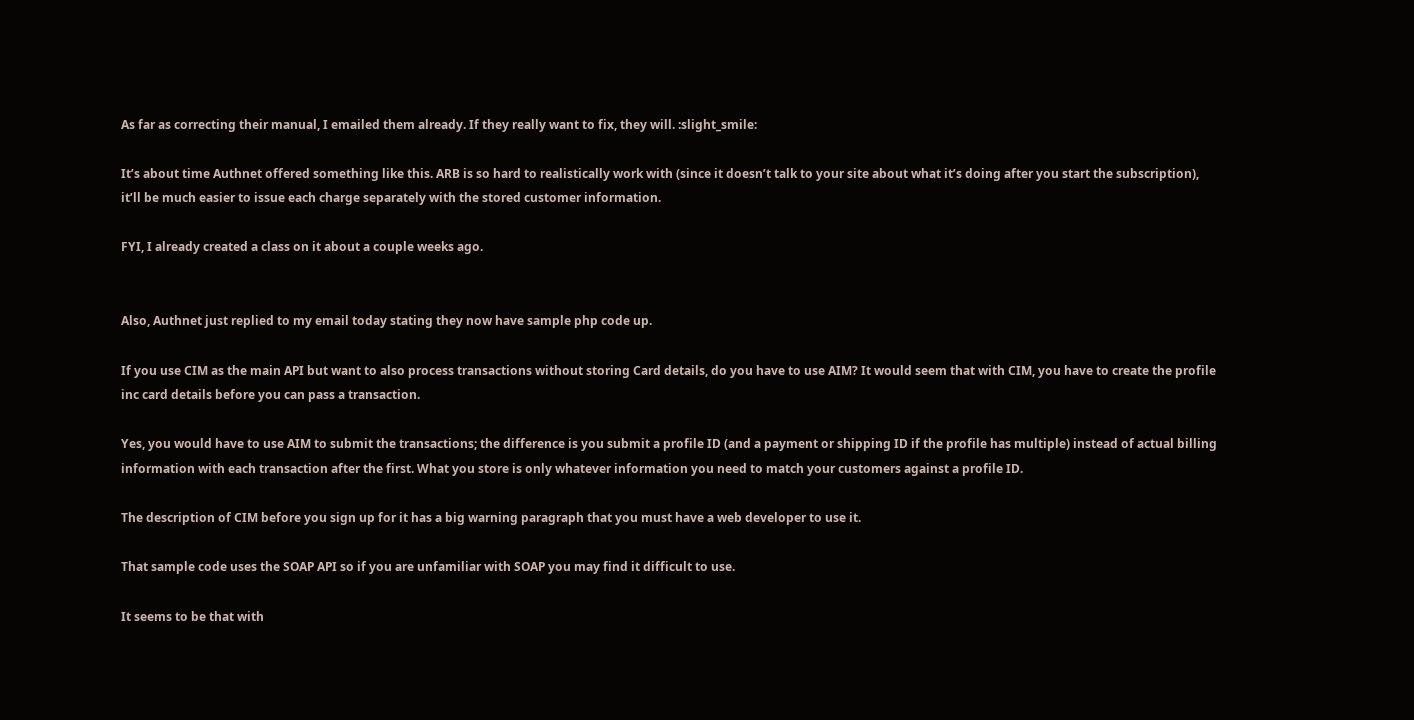As far as correcting their manual, I emailed them already. If they really want to fix, they will. :slight_smile:

It’s about time Authnet offered something like this. ARB is so hard to realistically work with (since it doesn’t talk to your site about what it’s doing after you start the subscription), it’ll be much easier to issue each charge separately with the stored customer information.

FYI, I already created a class on it about a couple weeks ago.


Also, Authnet just replied to my email today stating they now have sample php code up.

If you use CIM as the main API but want to also process transactions without storing Card details, do you have to use AIM? It would seem that with CIM, you have to create the profile inc card details before you can pass a transaction.

Yes, you would have to use AIM to submit the transactions; the difference is you submit a profile ID (and a payment or shipping ID if the profile has multiple) instead of actual billing information with each transaction after the first. What you store is only whatever information you need to match your customers against a profile ID.

The description of CIM before you sign up for it has a big warning paragraph that you must have a web developer to use it.

That sample code uses the SOAP API so if you are unfamiliar with SOAP you may find it difficult to use.

It seems to be that with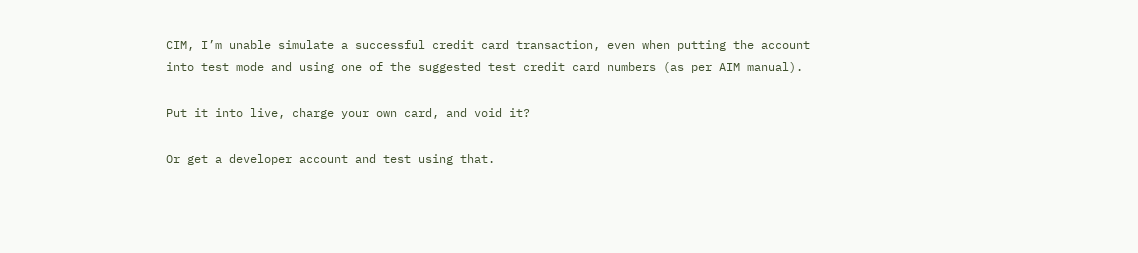CIM, I’m unable simulate a successful credit card transaction, even when putting the account into test mode and using one of the suggested test credit card numbers (as per AIM manual).

Put it into live, charge your own card, and void it?

Or get a developer account and test using that.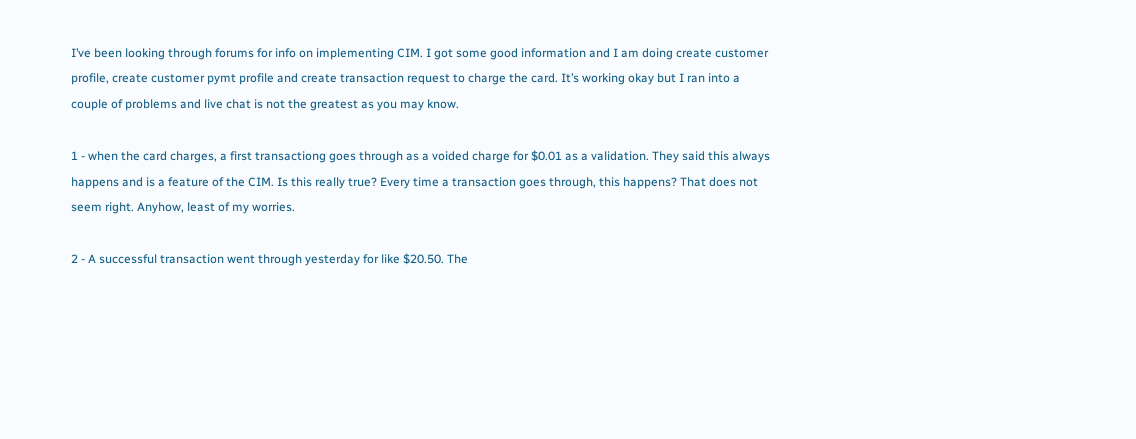I’ve been looking through forums for info on implementing CIM. I got some good information and I am doing create customer profile, create customer pymt profile and create transaction request to charge the card. It’s working okay but I ran into a couple of problems and live chat is not the greatest as you may know.

1 - when the card charges, a first transactiong goes through as a voided charge for $0.01 as a validation. They said this always happens and is a feature of the CIM. Is this really true? Every time a transaction goes through, this happens? That does not seem right. Anyhow, least of my worries.

2 - A successful transaction went through yesterday for like $20.50. The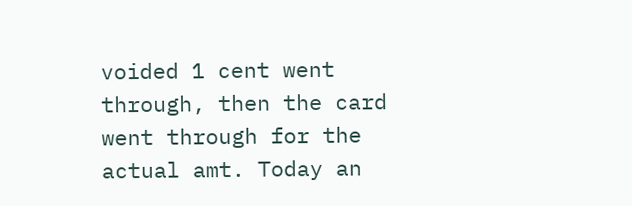voided 1 cent went through, then the card went through for the actual amt. Today an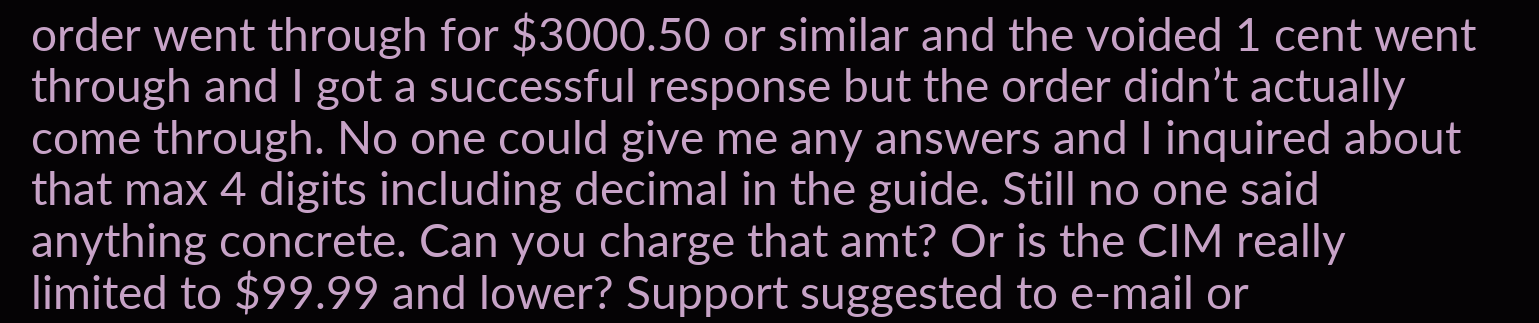order went through for $3000.50 or similar and the voided 1 cent went through and I got a successful response but the order didn’t actually come through. No one could give me any answers and I inquired about that max 4 digits including decimal in the guide. Still no one said anything concrete. Can you charge that amt? Or is the CIM really limited to $99.99 and lower? Support suggested to e-mail or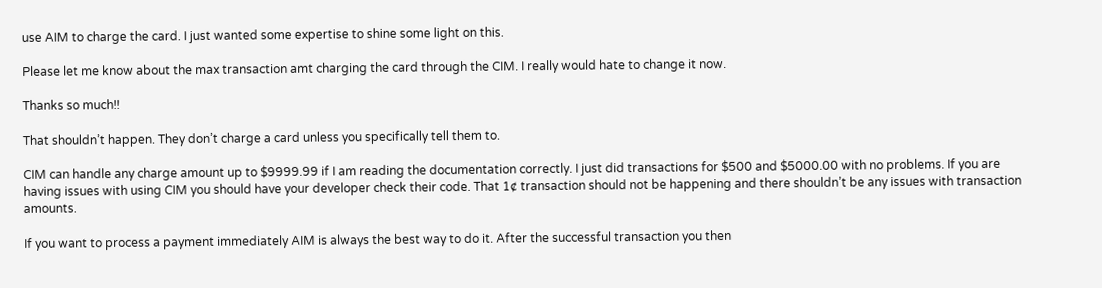use AIM to charge the card. I just wanted some expertise to shine some light on this.

Please let me know about the max transaction amt charging the card through the CIM. I really would hate to change it now.

Thanks so much!!

That shouldn’t happen. They don’t charge a card unless you specifically tell them to.

CIM can handle any charge amount up to $9999.99 if I am reading the documentation correctly. I just did transactions for $500 and $5000.00 with no problems. If you are having issues with using CIM you should have your developer check their code. That 1¢ transaction should not be happening and there shouldn’t be any issues with transaction amounts.

If you want to process a payment immediately AIM is always the best way to do it. After the successful transaction you then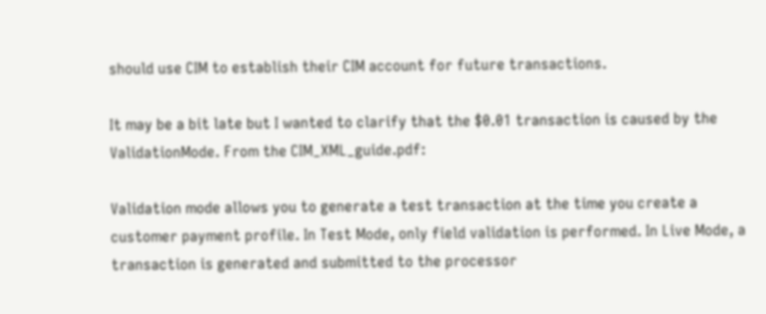should use CIM to establish their CIM account for future transactions.

It may be a bit late but I wanted to clarify that the $0.01 transaction is caused by the ValidationMode. From the CIM_XML_guide.pdf:

Validation mode allows you to generate a test transaction at the time you create a customer payment profile. In Test Mode, only field validation is performed. In Live Mode, a transaction is generated and submitted to the processor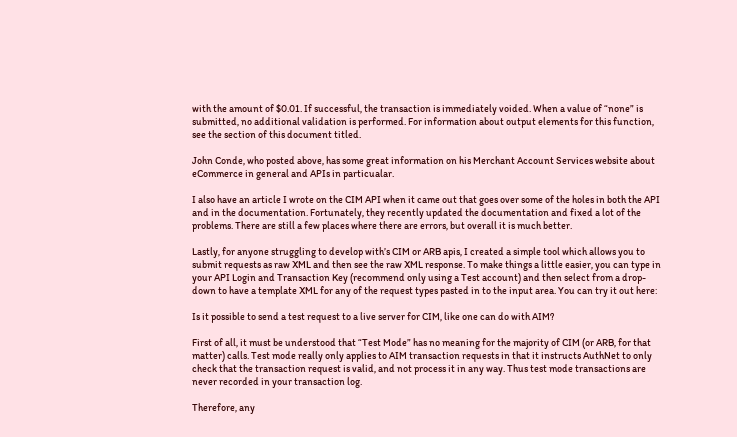with the amount of $0.01. If successful, the transaction is immediately voided. When a value of “none” is submitted, no additional validation is performed. For information about output elements for this function, see the section of this document titled.

John Conde, who posted above, has some great information on his Merchant Account Services website about eCommerce in general and APIs in particualar.

I also have an article I wrote on the CIM API when it came out that goes over some of the holes in both the API and in the documentation. Fortunately, they recently updated the documentation and fixed a lot of the problems. There are still a few places where there are errors, but overall it is much better.

Lastly, for anyone struggling to develop with’s CIM or ARB apis, I created a simple tool which allows you to submit requests as raw XML and then see the raw XML response. To make things a little easier, you can type in your API Login and Transaction Key (recommend only using a Test account) and then select from a drop-down to have a template XML for any of the request types pasted in to the input area. You can try it out here:

Is it possible to send a test request to a live server for CIM, like one can do with AIM?

First of all, it must be understood that “Test Mode” has no meaning for the majority of CIM (or ARB, for that matter) calls. Test mode really only applies to AIM transaction requests in that it instructs AuthNet to only check that the transaction request is valid, and not process it in any way. Thus test mode transactions are never recorded in your transaction log.

Therefore, any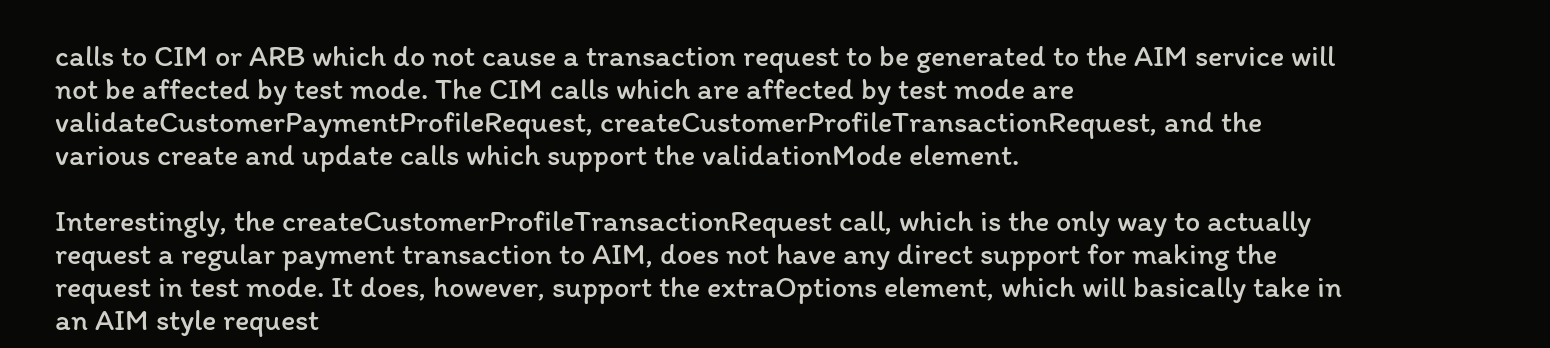calls to CIM or ARB which do not cause a transaction request to be generated to the AIM service will not be affected by test mode. The CIM calls which are affected by test mode are validateCustomerPaymentProfileRequest, createCustomerProfileTransactionRequest, and the various create and update calls which support the validationMode element.

Interestingly, the createCustomerProfileTransactionRequest call, which is the only way to actually request a regular payment transaction to AIM, does not have any direct support for making the request in test mode. It does, however, support the extraOptions element, which will basically take in an AIM style request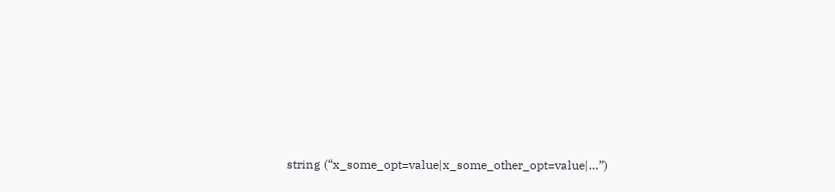string (“x_some_opt=value|x_some_other_opt=value|…”)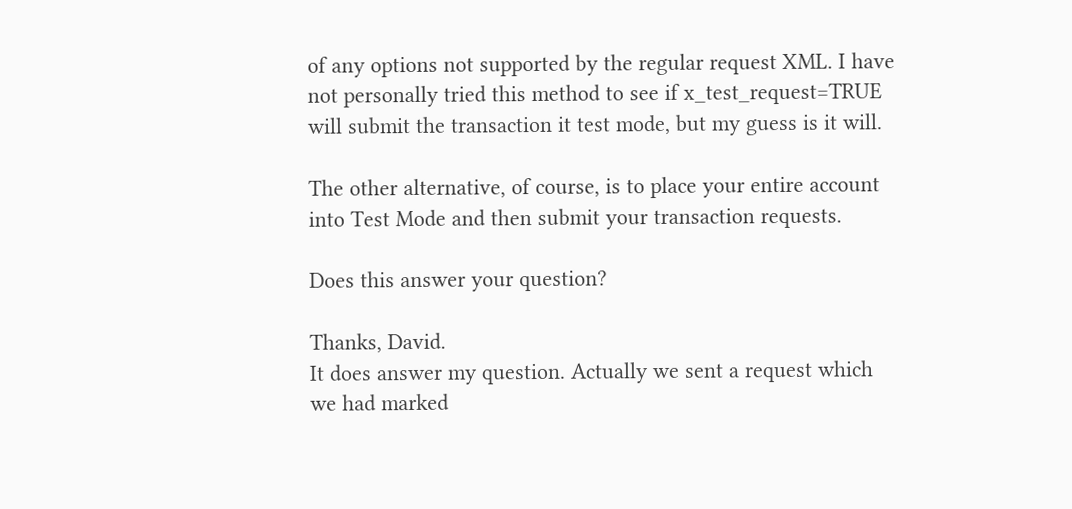of any options not supported by the regular request XML. I have not personally tried this method to see if x_test_request=TRUE will submit the transaction it test mode, but my guess is it will.

The other alternative, of course, is to place your entire account into Test Mode and then submit your transaction requests.

Does this answer your question?

Thanks, David.
It does answer my question. Actually we sent a request which we had marked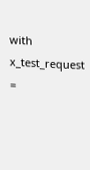with x_test_request =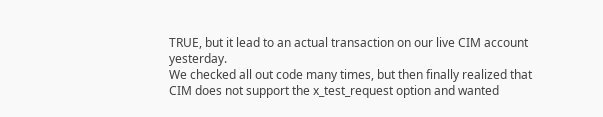TRUE, but it lead to an actual transaction on our live CIM account yesterday.
We checked all out code many times, but then finally realized that CIM does not support the x_test_request option and wanted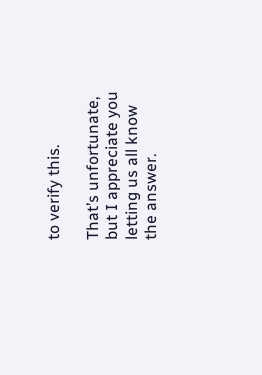to verify this.

That’s unfortunate, but I appreciate you letting us all know the answer.